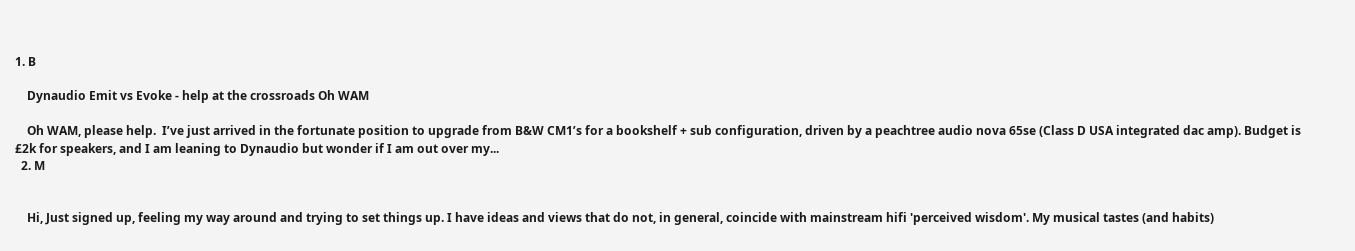1. B

    Dynaudio Emit vs Evoke - help at the crossroads Oh WAM

    Oh WAM, please help.  I’ve just arrived in the fortunate position to upgrade from B&W CM1’s for a bookshelf + sub configuration, driven by a peachtree audio nova 65se (Class D USA integrated dac amp). Budget is £2k for speakers, and I am leaning to Dynaudio but wonder if I am out over my...
  2. M


    Hi, Just signed up, feeling my way around and trying to set things up. I have ideas and views that do not, in general, coincide with mainstream hifi 'perceived wisdom'. My musical tastes (and habits)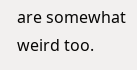are somewhat weird too.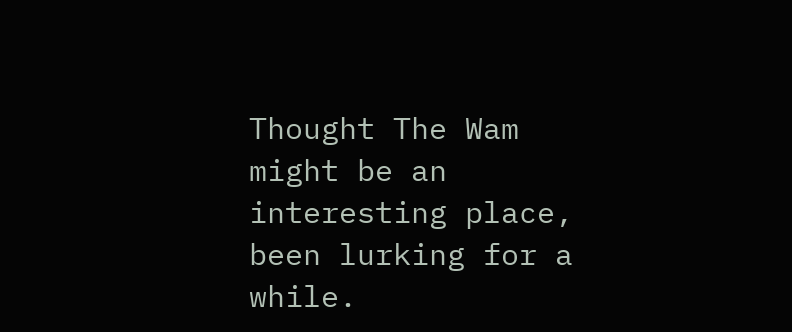Thought The Wam might be an interesting place, been lurking for a while.